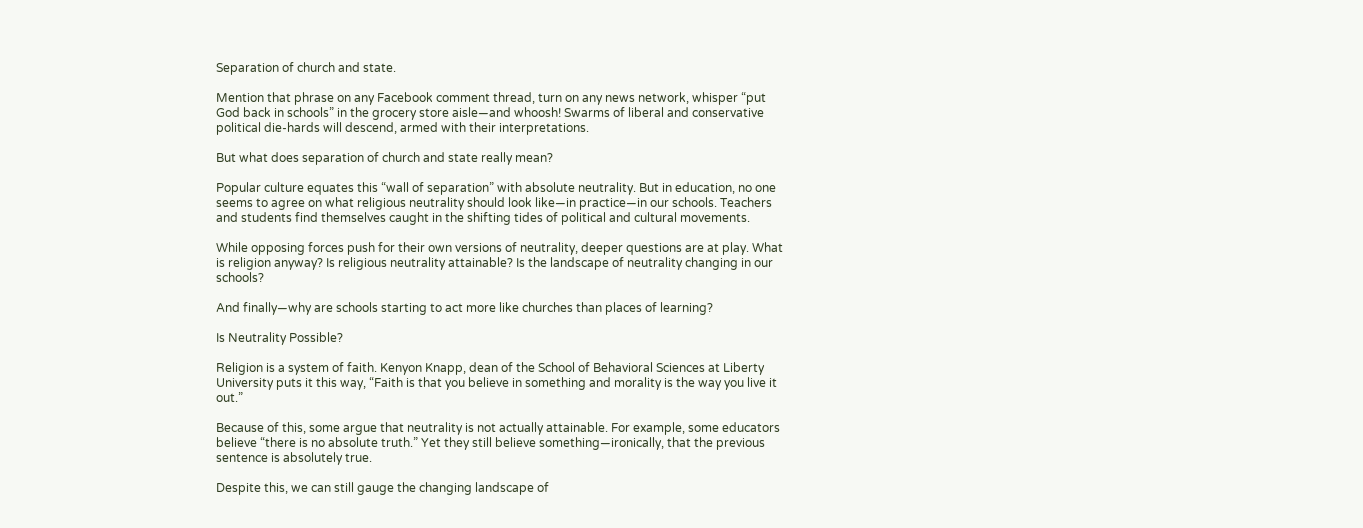Separation of church and state.

Mention that phrase on any Facebook comment thread, turn on any news network, whisper “put God back in schools” in the grocery store aisle—and whoosh! Swarms of liberal and conservative political die-hards will descend, armed with their interpretations.

But what does separation of church and state really mean?

Popular culture equates this “wall of separation” with absolute neutrality. But in education, no one seems to agree on what religious neutrality should look like—in practice—in our schools. Teachers and students find themselves caught in the shifting tides of political and cultural movements.

While opposing forces push for their own versions of neutrality, deeper questions are at play. What is religion anyway? Is religious neutrality attainable? Is the landscape of neutrality changing in our schools?

And finally—why are schools starting to act more like churches than places of learning?

Is Neutrality Possible?

Religion is a system of faith. Kenyon Knapp, dean of the School of Behavioral Sciences at Liberty University puts it this way, “Faith is that you believe in something and morality is the way you live it out.”

Because of this, some argue that neutrality is not actually attainable. For example, some educators believe “there is no absolute truth.” Yet they still believe something—ironically, that the previous sentence is absolutely true.

Despite this, we can still gauge the changing landscape of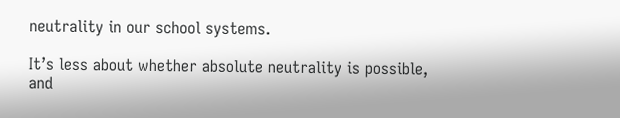neutrality in our school systems.

It’s less about whether absolute neutrality is possible, and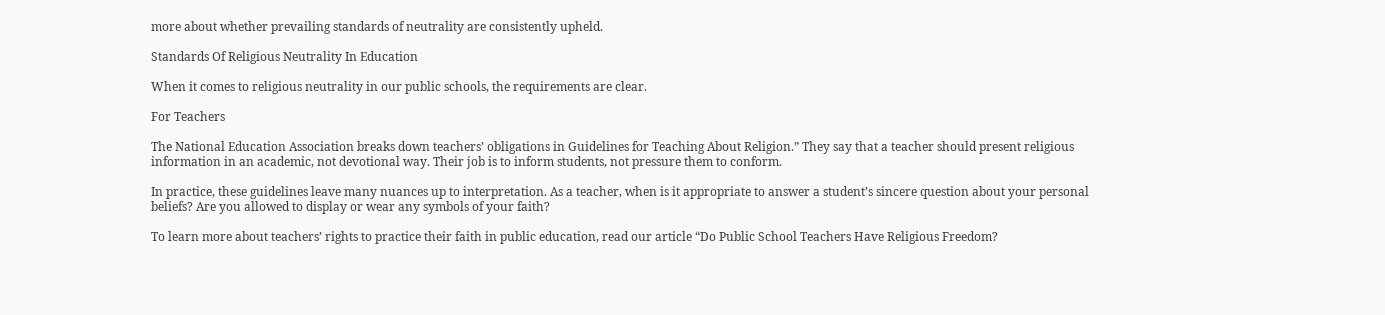more about whether prevailing standards of neutrality are consistently upheld.

Standards Of Religious Neutrality In Education

When it comes to religious neutrality in our public schools, the requirements are clear.

For Teachers

The National Education Association breaks down teachers’ obligations in Guidelines for Teaching About Religion.” They say that a teacher should present religious information in an academic, not devotional way. Their job is to inform students, not pressure them to conform.

In practice, these guidelines leave many nuances up to interpretation. As a teacher, when is it appropriate to answer a student’s sincere question about your personal beliefs? Are you allowed to display or wear any symbols of your faith?

To learn more about teachers’ rights to practice their faith in public education, read our article “Do Public School Teachers Have Religious Freedom?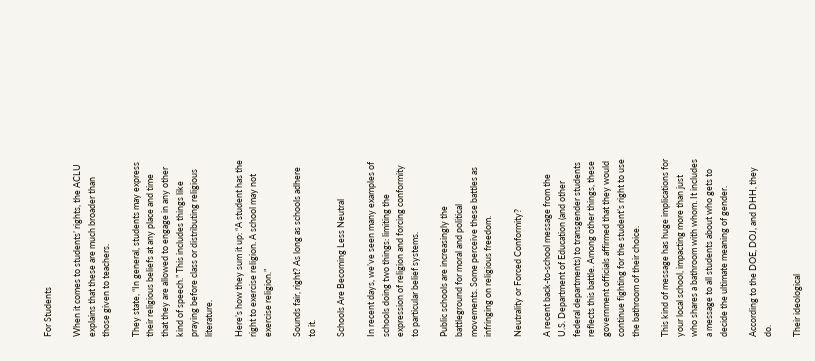For Students

When it comes to students’ rights, the ACLU explains that these are much broader than those given to teachers.

They state, “In general, students may express their religious beliefs at any place and time that they are allowed to engage in any other kind of speech.” This includes things like praying before class or distributing religious literature.

Here’s how they sum it up: “A student has the right to exercise religion. A school may not exercise religion.”

Sounds fair, right? As long as schools adhere to it.

Schools Are Becoming Less Neutral

In recent days, we’ve seen many examples of schools doing two things: limiting the expression of religion and forcing conformity to particular belief systems.

Public schools are increasingly the battleground for moral and political movements. Some perceive these battles as infringing on religious freedom.

Neutrality or Forced Conformity?

A recent back-to-school message from the U.S. Department of Education (and other federal departments) to transgender students reflects this battle. Among other things, these government officials affirmed that they would continue fighting for the student’s right to use the bathroom of their choice.

This kind of message has huge implications for your local school, impacting more than just who shares a bathroom with whom. It includes a message to all students about who gets to decide the ultimate meaning of gender.

According to the DOE, DOJ, and DHH, they do.

Their ideological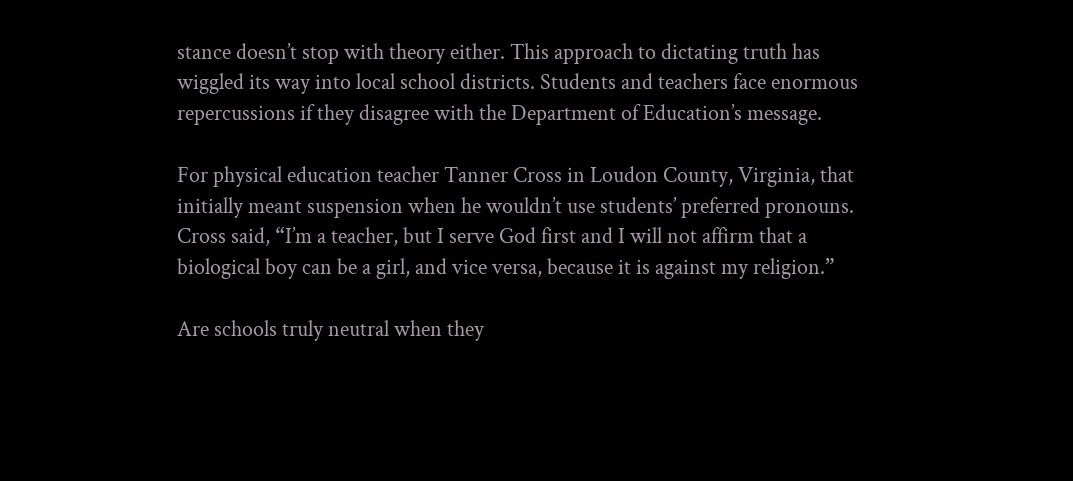stance doesn’t stop with theory either. This approach to dictating truth has wiggled its way into local school districts. Students and teachers face enormous repercussions if they disagree with the Department of Education’s message.

For physical education teacher Tanner Cross in Loudon County, Virginia, that initially meant suspension when he wouldn’t use students’ preferred pronouns. Cross said, “I’m a teacher, but I serve God first and I will not affirm that a biological boy can be a girl, and vice versa, because it is against my religion.”

Are schools truly neutral when they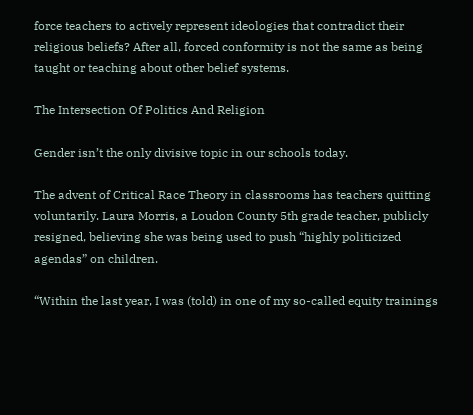force teachers to actively represent ideologies that contradict their religious beliefs? After all, forced conformity is not the same as being taught or teaching about other belief systems.

The Intersection Of Politics And Religion

Gender isn’t the only divisive topic in our schools today.

The advent of Critical Race Theory in classrooms has teachers quitting voluntarily. Laura Morris, a Loudon County 5th grade teacher, publicly resigned, believing she was being used to push “highly politicized agendas” on children.

“Within the last year, I was (told) in one of my so-called equity trainings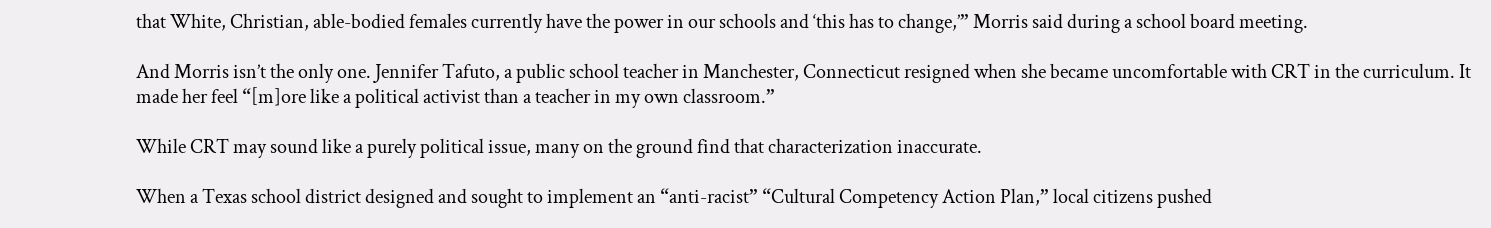that White, Christian, able-bodied females currently have the power in our schools and ‘this has to change,’” Morris said during a school board meeting.

And Morris isn’t the only one. Jennifer Tafuto, a public school teacher in Manchester, Connecticut resigned when she became uncomfortable with CRT in the curriculum. It made her feel “[m]ore like a political activist than a teacher in my own classroom.”

While CRT may sound like a purely political issue, many on the ground find that characterization inaccurate.

When a Texas school district designed and sought to implement an “anti-racist” “Cultural Competency Action Plan,” local citizens pushed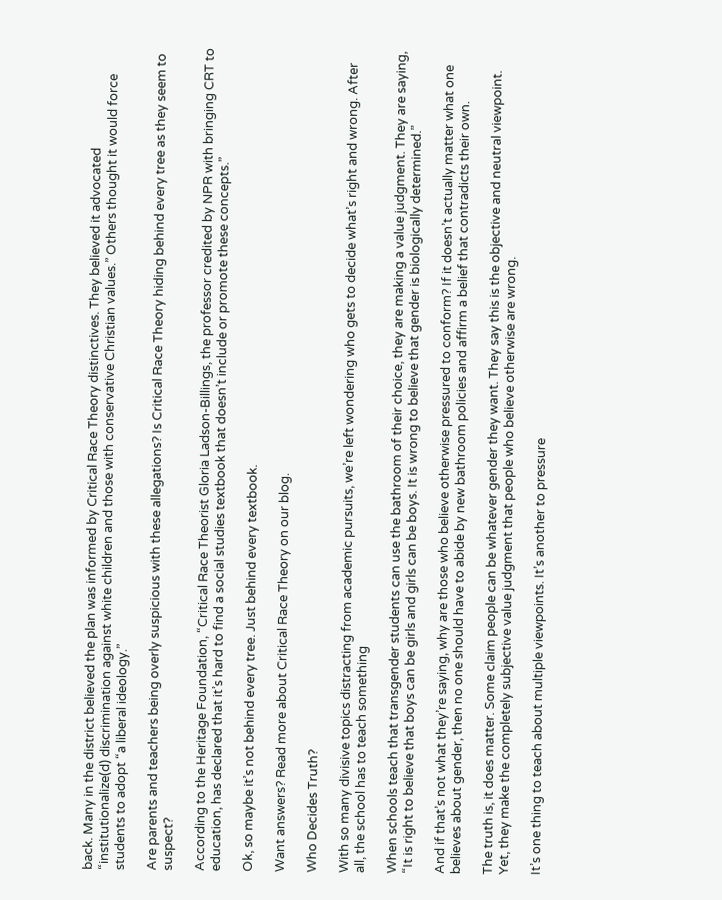back. Many in the district believed the plan was informed by Critical Race Theory distinctives. They believed it advocated “institutionalize(d) discrimination against white children and those with conservative Christian values.” Others thought it would force students to adopt “a liberal ideology.”

Are parents and teachers being overly suspicious with these allegations? Is Critical Race Theory hiding behind every tree as they seem to suspect?

According to the Heritage Foundation, “Critical Race Theorist Gloria Ladson-Billings, the professor credited by NPR with bringing CRT to education, has declared that it’s hard to find a social studies textbook that doesn’t include or promote these concepts.”

Ok, so maybe it’s not behind every tree. Just behind every textbook.

Want answers? Read more about Critical Race Theory on our blog.

Who Decides Truth?

With so many divisive topics distracting from academic pursuits, we’re left wondering who gets to decide what’s right and wrong. After all, the school has to teach something

When schools teach that transgender students can use the bathroom of their choice, they are making a value judgment. They are saying, “It is right to believe that boys can be girls and girls can be boys. It is wrong to believe that gender is biologically determined.”

And if that’s not what they’re saying, why are those who believe otherwise pressured to conform? If it doesn’t actually matter what one believes about gender, then no one should have to abide by new bathroom policies and affirm a belief that contradicts their own.

The truth is, it does matter. Some claim people can be whatever gender they want. They say this is the objective and neutral viewpoint. Yet, they make the completely subjective value judgment that people who believe otherwise are wrong.

It’s one thing to teach about multiple viewpoints. It’s another to pressure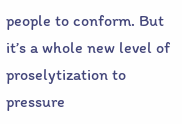people to conform. But it’s a whole new level of proselytization to pressure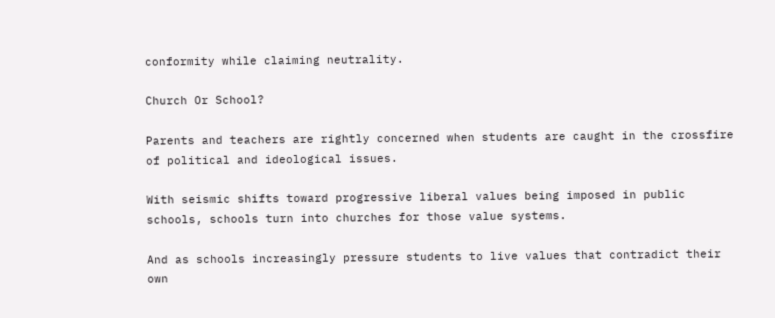conformity while claiming neutrality.

Church Or School?

Parents and teachers are rightly concerned when students are caught in the crossfire of political and ideological issues.

With seismic shifts toward progressive liberal values being imposed in public schools, schools turn into churches for those value systems.

And as schools increasingly pressure students to live values that contradict their own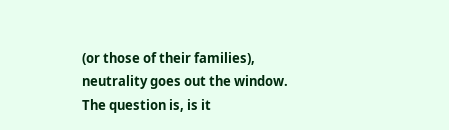(or those of their families), neutrality goes out the window. The question is, is it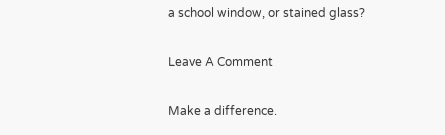a school window, or stained glass?

Leave A Comment

Make a difference.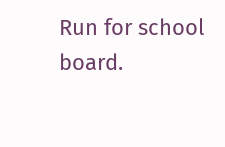Run for school board.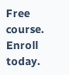Free course. Enroll today.